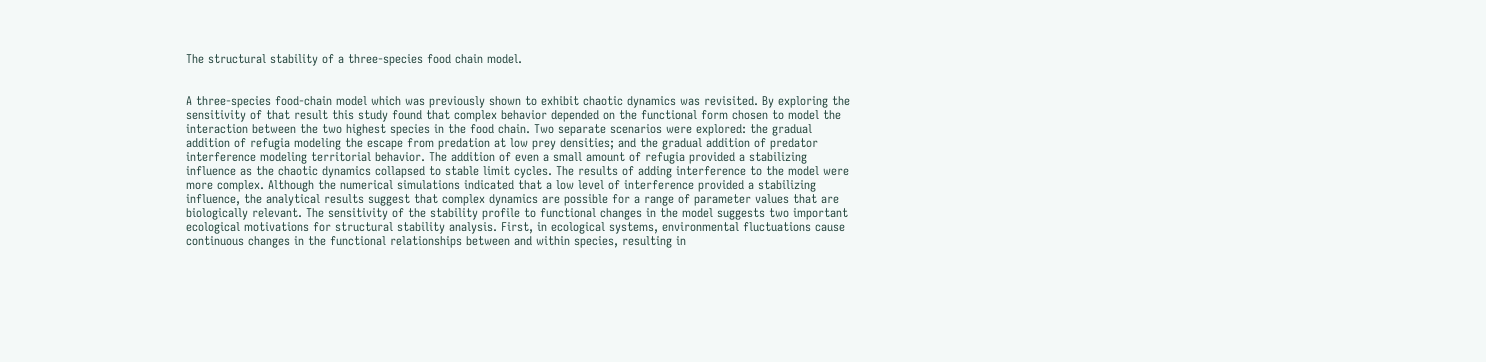The structural stability of a three-species food chain model.


A three-species food-chain model which was previously shown to exhibit chaotic dynamics was revisited. By exploring the sensitivity of that result this study found that complex behavior depended on the functional form chosen to model the interaction between the two highest species in the food chain. Two separate scenarios were explored: the gradual addition of refugia modeling the escape from predation at low prey densities; and the gradual addition of predator interference modeling territorial behavior. The addition of even a small amount of refugia provided a stabilizing influence as the chaotic dynamics collapsed to stable limit cycles. The results of adding interference to the model were more complex. Although the numerical simulations indicated that a low level of interference provided a stabilizing influence, the analytical results suggest that complex dynamics are possible for a range of parameter values that are biologically relevant. The sensitivity of the stability profile to functional changes in the model suggests two important ecological motivations for structural stability analysis. First, in ecological systems, environmental fluctuations cause continuous changes in the functional relationships between and within species, resulting in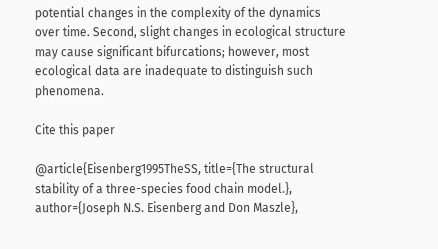potential changes in the complexity of the dynamics over time. Second, slight changes in ecological structure may cause significant bifurcations; however, most ecological data are inadequate to distinguish such phenomena.

Cite this paper

@article{Eisenberg1995TheSS, title={The structural stability of a three-species food chain model.}, author={Joseph N.S. Eisenberg and Don Maszle},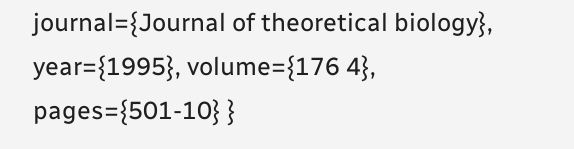journal={Journal of theoretical biology}, year={1995}, volume={176 4}, pages={501-10} }